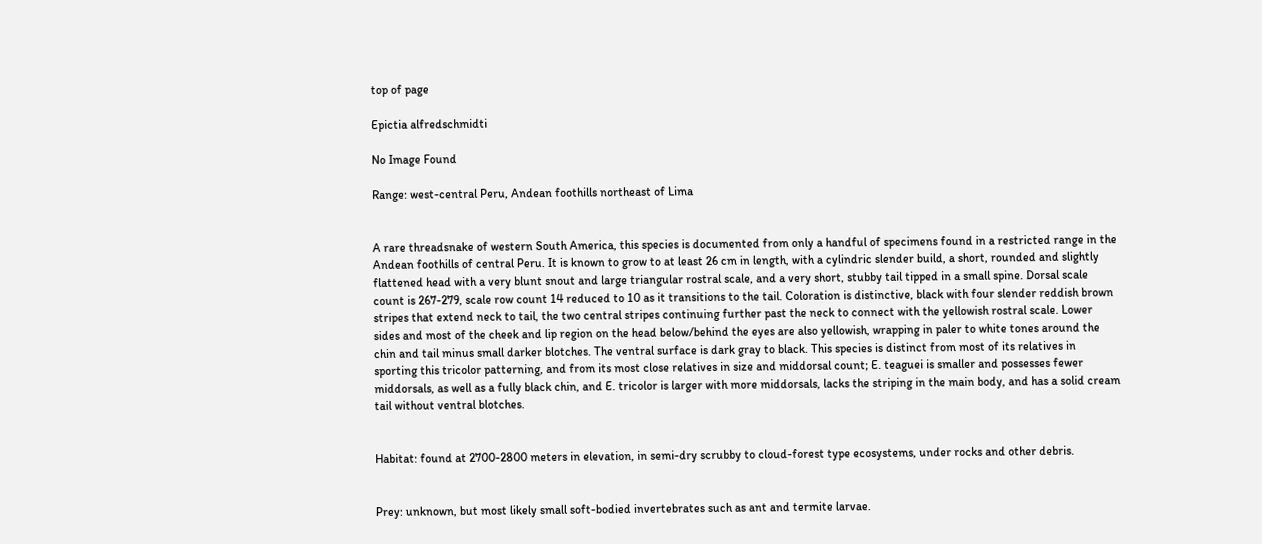top of page

Epictia alfredschmidti

No Image Found

Range: west-central Peru, Andean foothills northeast of Lima


A rare threadsnake of western South America, this species is documented from only a handful of specimens found in a restricted range in the Andean foothills of central Peru. It is known to grow to at least 26 cm in length, with a cylindric slender build, a short, rounded and slightly flattened head with a very blunt snout and large triangular rostral scale, and a very short, stubby tail tipped in a small spine. Dorsal scale count is 267-279, scale row count 14 reduced to 10 as it transitions to the tail. Coloration is distinctive, black with four slender reddish brown stripes that extend neck to tail, the two central stripes continuing further past the neck to connect with the yellowish rostral scale. Lower sides and most of the cheek and lip region on the head below/behind the eyes are also yellowish, wrapping in paler to white tones around the chin and tail minus small darker blotches. The ventral surface is dark gray to black. This species is distinct from most of its relatives in sporting this tricolor patterning, and from its most close relatives in size and middorsal count; E. teaguei is smaller and possesses fewer middorsals, as well as a fully black chin, and E. tricolor is larger with more middorsals, lacks the striping in the main body, and has a solid cream tail without ventral blotches.


Habitat: found at 2700-2800 meters in elevation, in semi-dry scrubby to cloud-forest type ecosystems, under rocks and other debris.


Prey: unknown, but most likely small soft-bodied invertebrates such as ant and termite larvae.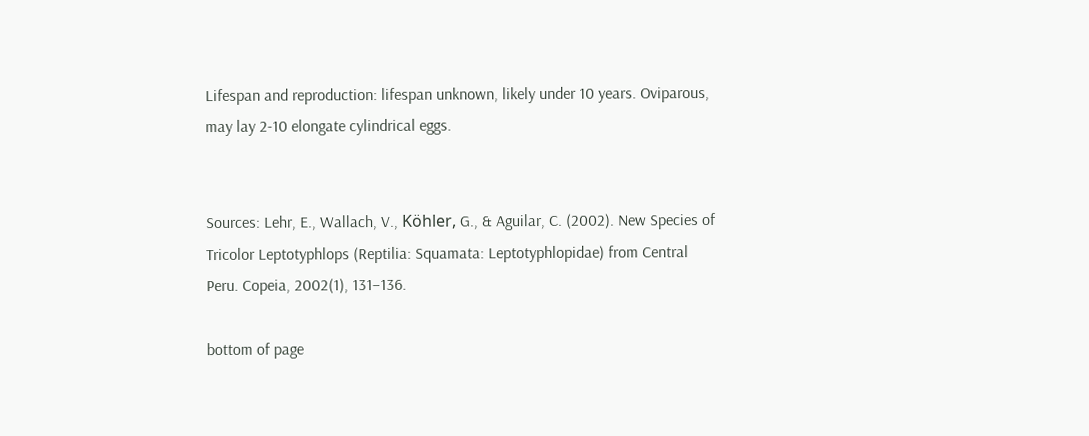Lifespan and reproduction: lifespan unknown, likely under 10 years. Oviparous, may lay 2-10 elongate cylindrical eggs.


Sources: Lehr, E., Wallach, V., Köhler, G., & Aguilar, C. (2002). New Species of Tricolor Leptotyphlops (Reptilia: Squamata: Leptotyphlopidae) from Central Peru. Copeia, 2002(1), 131–136.

bottom of page